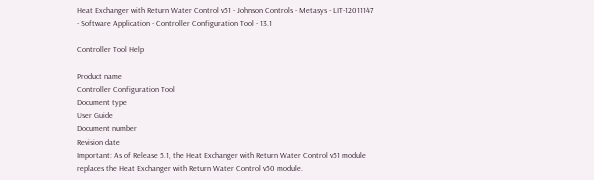Heat Exchanger with Return Water Control v51 - Johnson Controls - Metasys - LIT-12011147 - Software Application - Controller Configuration Tool - 13.1

Controller Tool Help

Product name
Controller Configuration Tool
Document type
User Guide
Document number
Revision date
Important: As of Release 5.1, the Heat Exchanger with Return Water Control v51 module replaces the Heat Exchanger with Return Water Control v50 module.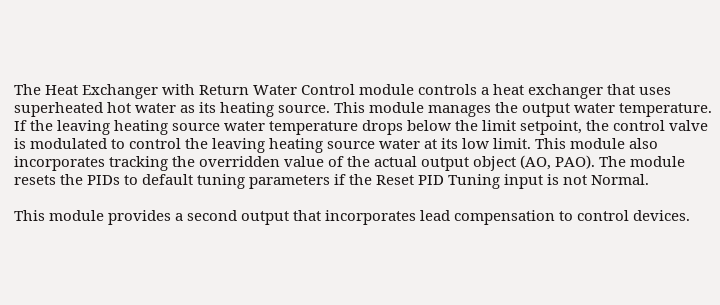The Heat Exchanger with Return Water Control module controls a heat exchanger that uses superheated hot water as its heating source. This module manages the output water temperature. If the leaving heating source water temperature drops below the limit setpoint, the control valve is modulated to control the leaving heating source water at its low limit. This module also incorporates tracking the overridden value of the actual output object (AO, PAO). The module resets the PIDs to default tuning parameters if the Reset PID Tuning input is not Normal.

This module provides a second output that incorporates lead compensation to control devices.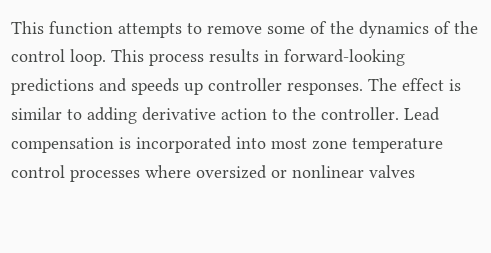This function attempts to remove some of the dynamics of the control loop. This process results in forward-looking predictions and speeds up controller responses. The effect is similar to adding derivative action to the controller. Lead compensation is incorporated into most zone temperature control processes where oversized or nonlinear valves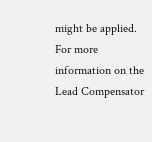might be applied. For more information on the Lead Compensator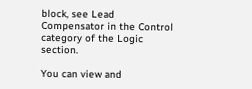block, see Lead Compensator in the Control category of the Logic section.

You can view and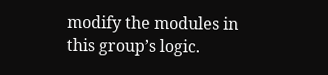modify the modules in this group’s logic.